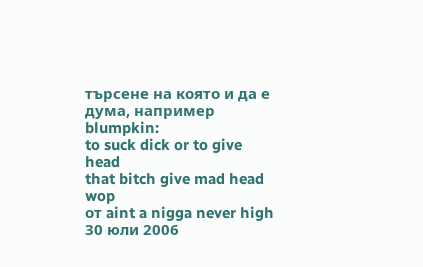търсене на която и да е дума, например blumpkin:
to suck dick or to give head
that bitch give mad head wop
от aint a nigga never high 30 юли 2006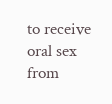to receive oral sex from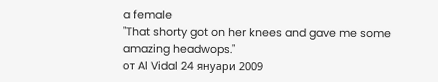a female
"That shorty got on her knees and gave me some amazing headwops."
от Al Vidal 24 януари 2009